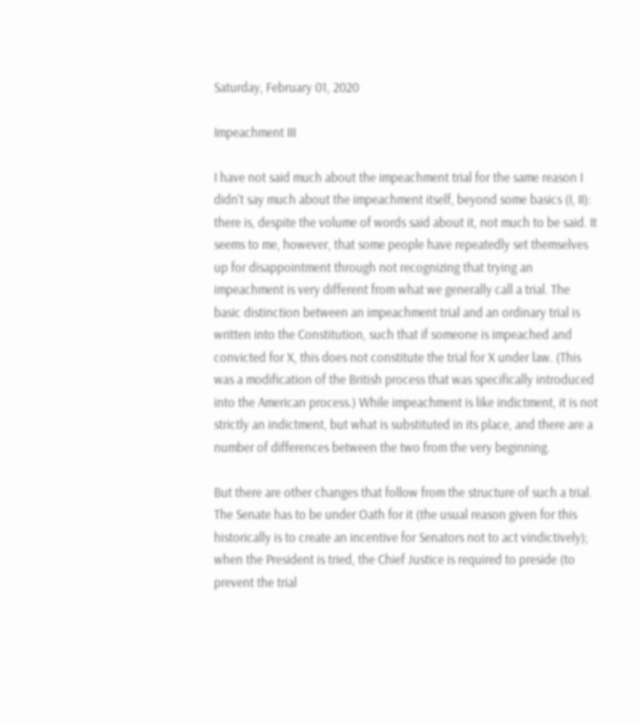Saturday, February 01, 2020

Impeachment III

I have not said much about the impeachment trial for the same reason I didn't say much about the impeachment itself, beyond some basics (I, II): there is, despite the volume of words said about it, not much to be said. It seems to me, however, that some people have repeatedly set themselves up for disappointment through not recognizing that trying an impeachment is very different from what we generally call a trial. The basic distinction between an impeachment trial and an ordinary trial is written into the Constitution, such that if someone is impeached and convicted for X, this does not constitute the trial for X under law. (This was a modification of the British process that was specifically introduced into the American process.) While impeachment is like indictment, it is not strictly an indictment, but what is substituted in its place, and there are a number of differences between the two from the very beginning.

But there are other changes that follow from the structure of such a trial. The Senate has to be under Oath for it (the usual reason given for this historically is to create an incentive for Senators not to act vindictively); when the President is tried, the Chief Justice is required to preside (to prevent the trial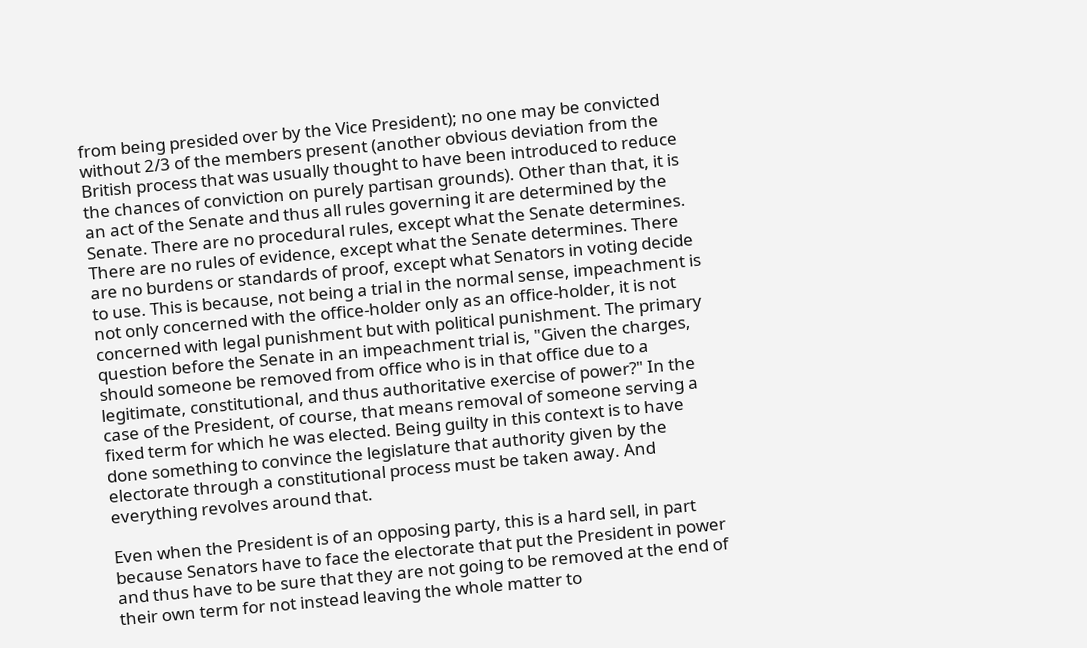from being presided over by the Vice President); no one may be convicted without 2/3 of the members present (another obvious deviation from the British process that was usually thought to have been introduced to reduce the chances of conviction on purely partisan grounds). Other than that, it is an act of the Senate and thus all rules governing it are determined by the Senate. There are no procedural rules, except what the Senate determines. There are no rules of evidence, except what the Senate determines. There are no burdens or standards of proof, except what Senators in voting decide to use. This is because, not being a trial in the normal sense, impeachment is not only concerned with the office-holder only as an office-holder, it is not concerned with legal punishment but with political punishment. The primary question before the Senate in an impeachment trial is, "Given the charges, should someone be removed from office who is in that office due to a legitimate, constitutional, and thus authoritative exercise of power?" In the case of the President, of course, that means removal of someone serving a fixed term for which he was elected. Being guilty in this context is to have done something to convince the legislature that authority given by the electorate through a constitutional process must be taken away. And everything revolves around that.

Even when the President is of an opposing party, this is a hard sell, in part because Senators have to face the electorate that put the President in power and thus have to be sure that they are not going to be removed at the end of their own term for not instead leaving the whole matter to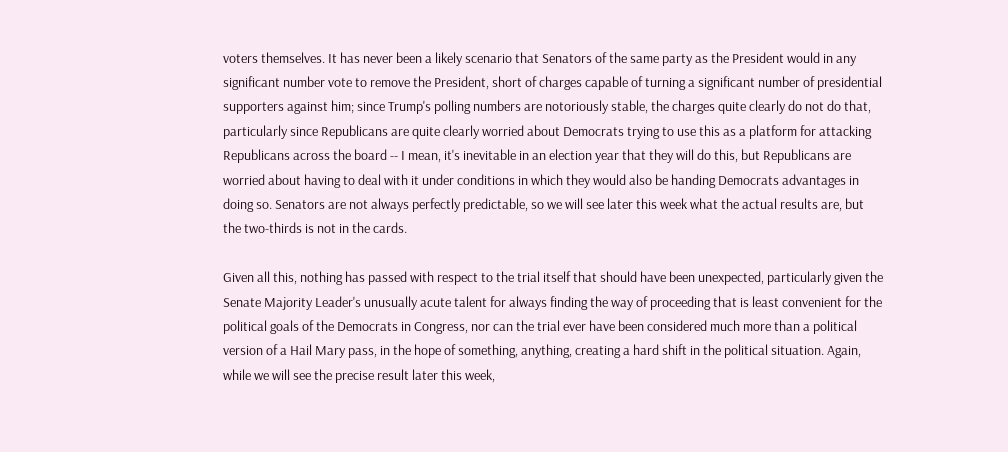voters themselves. It has never been a likely scenario that Senators of the same party as the President would in any significant number vote to remove the President, short of charges capable of turning a significant number of presidential supporters against him; since Trump's polling numbers are notoriously stable, the charges quite clearly do not do that, particularly since Republicans are quite clearly worried about Democrats trying to use this as a platform for attacking Republicans across the board -- I mean, it's inevitable in an election year that they will do this, but Republicans are worried about having to deal with it under conditions in which they would also be handing Democrats advantages in doing so. Senators are not always perfectly predictable, so we will see later this week what the actual results are, but the two-thirds is not in the cards.

Given all this, nothing has passed with respect to the trial itself that should have been unexpected, particularly given the Senate Majority Leader's unusually acute talent for always finding the way of proceeding that is least convenient for the political goals of the Democrats in Congress, nor can the trial ever have been considered much more than a political version of a Hail Mary pass, in the hope of something, anything, creating a hard shift in the political situation. Again, while we will see the precise result later this week,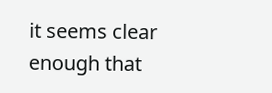it seems clear enough that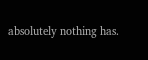absolutely nothing has.